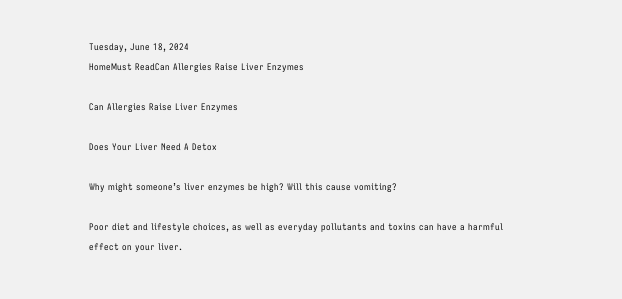Tuesday, June 18, 2024
HomeMust ReadCan Allergies Raise Liver Enzymes

Can Allergies Raise Liver Enzymes

Does Your Liver Need A Detox

Why might someone’s liver enzymes be high? Will this cause vomiting?

Poor diet and lifestyle choices, as well as everyday pollutants and toxins can have a harmful effect on your liver.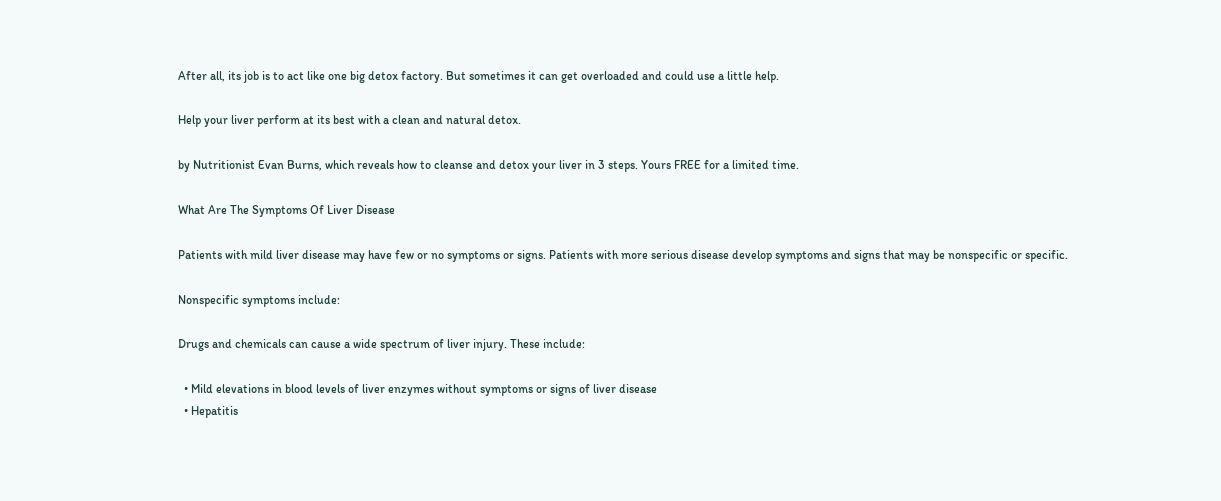After all, its job is to act like one big detox factory. But sometimes it can get overloaded and could use a little help.

Help your liver perform at its best with a clean and natural detox.

by Nutritionist Evan Burns, which reveals how to cleanse and detox your liver in 3 steps. Yours FREE for a limited time.

What Are The Symptoms Of Liver Disease

Patients with mild liver disease may have few or no symptoms or signs. Patients with more serious disease develop symptoms and signs that may be nonspecific or specific.

Nonspecific symptoms include:

Drugs and chemicals can cause a wide spectrum of liver injury. These include:

  • Mild elevations in blood levels of liver enzymes without symptoms or signs of liver disease
  • Hepatitis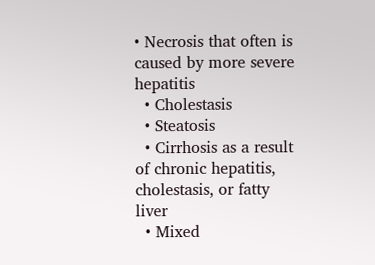• Necrosis that often is caused by more severe hepatitis
  • Cholestasis
  • Steatosis
  • Cirrhosis as a result of chronic hepatitis, cholestasis, or fatty liver
  • Mixed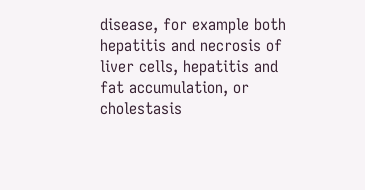disease, for example both hepatitis and necrosis of liver cells, hepatitis and fat accumulation, or cholestasis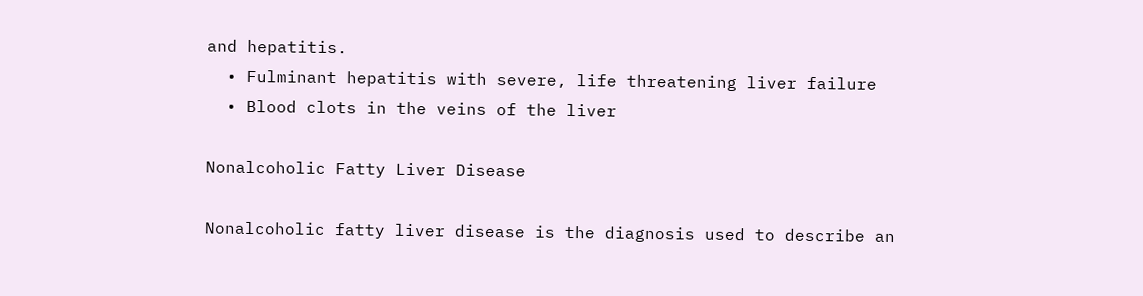and hepatitis.
  • Fulminant hepatitis with severe, life threatening liver failure
  • Blood clots in the veins of the liver

Nonalcoholic Fatty Liver Disease

Nonalcoholic fatty liver disease is the diagnosis used to describe an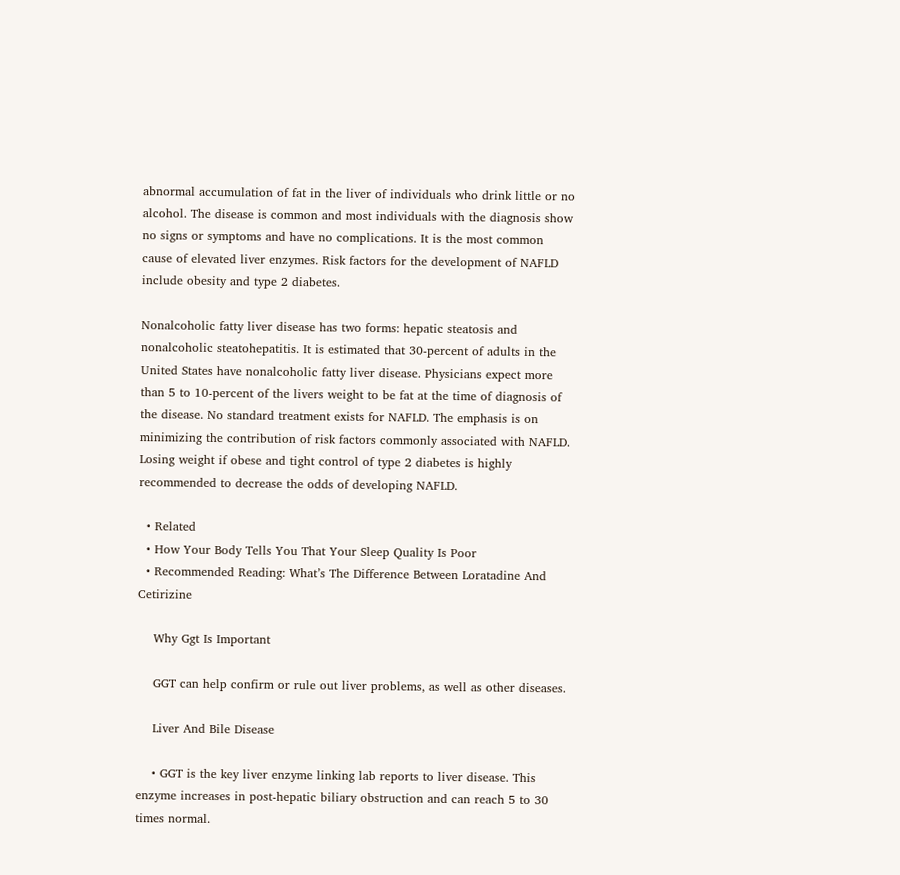abnormal accumulation of fat in the liver of individuals who drink little or no alcohol. The disease is common and most individuals with the diagnosis show no signs or symptoms and have no complications. It is the most common cause of elevated liver enzymes. Risk factors for the development of NAFLD include obesity and type 2 diabetes.

Nonalcoholic fatty liver disease has two forms: hepatic steatosis and nonalcoholic steatohepatitis. It is estimated that 30-percent of adults in the United States have nonalcoholic fatty liver disease. Physicians expect more than 5 to 10-percent of the livers weight to be fat at the time of diagnosis of the disease. No standard treatment exists for NAFLD. The emphasis is on minimizing the contribution of risk factors commonly associated with NAFLD. Losing weight if obese and tight control of type 2 diabetes is highly recommended to decrease the odds of developing NAFLD.

  • Related
  • How Your Body Tells You That Your Sleep Quality Is Poor
  • Recommended Reading: What’s The Difference Between Loratadine And Cetirizine

    Why Ggt Is Important

    GGT can help confirm or rule out liver problems, as well as other diseases.

    Liver And Bile Disease

    • GGT is the key liver enzyme linking lab reports to liver disease. This enzyme increases in post-hepatic biliary obstruction and can reach 5 to 30 times normal.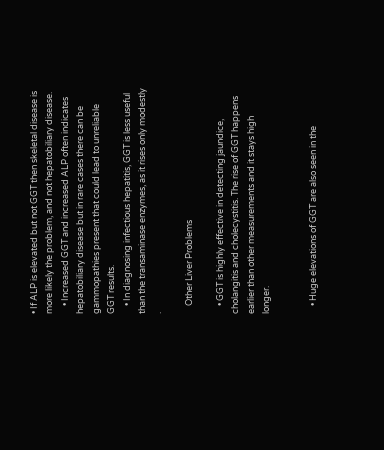• If ALP is elevated but not GGT then skeletal disease is more likely the problem, and not hepatobiliary disease.
    • Increased GGT and increased ALP often indicates hepatobiliary disease but in rare cases there can be gammopathies present that could lead to unreliable GGT results.
    • In diagnosing infectious hepatitis, GGT is less useful than the transaminase enzymes, as it rises only modestly .

    Other Liver Problems

    • GGT is highly effective in detecting jaundice, cholangitis and cholecystitis. The rise of GGT happens earlier than other measurements and it stays high longer.


    • Huge elevations of GGT are also seen in the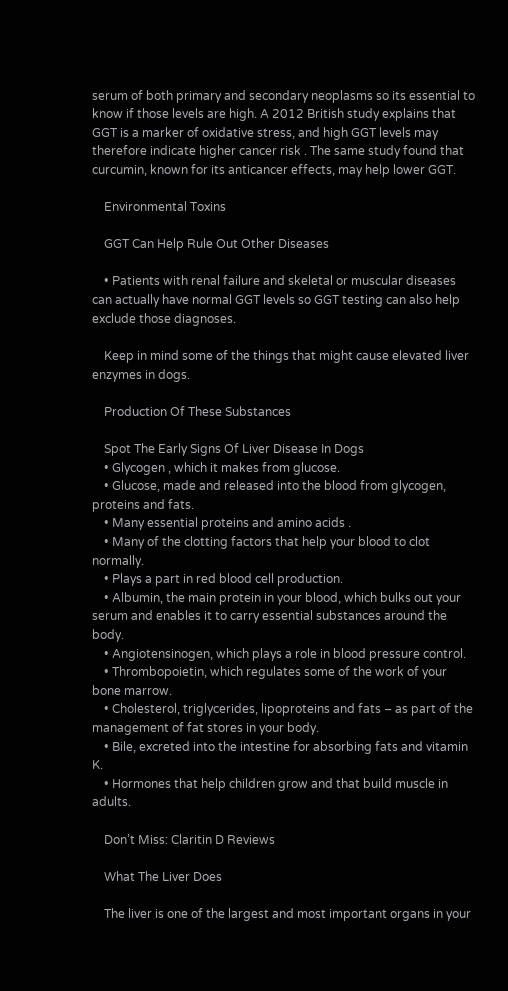serum of both primary and secondary neoplasms so its essential to know if those levels are high. A 2012 British study explains that GGT is a marker of oxidative stress, and high GGT levels may therefore indicate higher cancer risk . The same study found that curcumin, known for its anticancer effects, may help lower GGT.

    Environmental Toxins

    GGT Can Help Rule Out Other Diseases

    • Patients with renal failure and skeletal or muscular diseases can actually have normal GGT levels so GGT testing can also help exclude those diagnoses.

    Keep in mind some of the things that might cause elevated liver enzymes in dogs.

    Production Of These Substances

    Spot The Early Signs Of Liver Disease In Dogs
    • Glycogen , which it makes from glucose.
    • Glucose, made and released into the blood from glycogen, proteins and fats.
    • Many essential proteins and amino acids .
    • Many of the clotting factors that help your blood to clot normally.
    • Plays a part in red blood cell production.
    • Albumin, the main protein in your blood, which bulks out your serum and enables it to carry essential substances around the body.
    • Angiotensinogen, which plays a role in blood pressure control.
    • Thrombopoietin, which regulates some of the work of your bone marrow.
    • Cholesterol, triglycerides, lipoproteins and fats – as part of the management of fat stores in your body.
    • Bile, excreted into the intestine for absorbing fats and vitamin K.
    • Hormones that help children grow and that build muscle in adults.

    Don’t Miss: Claritin D Reviews

    What The Liver Does

    The liver is one of the largest and most important organs in your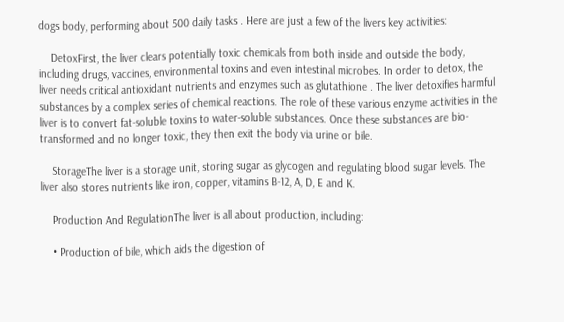dogs body, performing about 500 daily tasks . Here are just a few of the livers key activities:

    DetoxFirst, the liver clears potentially toxic chemicals from both inside and outside the body, including drugs, vaccines, environmental toxins and even intestinal microbes. In order to detox, the liver needs critical antioxidant nutrients and enzymes such as glutathione . The liver detoxifies harmful substances by a complex series of chemical reactions. The role of these various enzyme activities in the liver is to convert fat-soluble toxins to water-soluble substances. Once these substances are bio-transformed and no longer toxic, they then exit the body via urine or bile.

    StorageThe liver is a storage unit, storing sugar as glycogen and regulating blood sugar levels. The liver also stores nutrients like iron, copper, vitamins B-12, A, D, E and K.

    Production And RegulationThe liver is all about production, including:

    • Production of bile, which aids the digestion of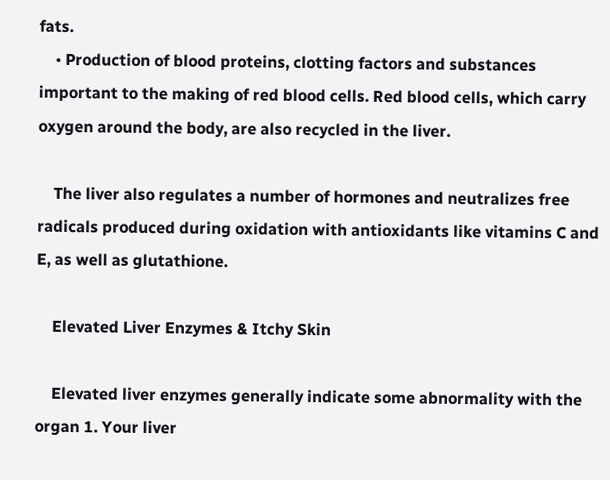fats.
    • Production of blood proteins, clotting factors and substances important to the making of red blood cells. Red blood cells, which carry oxygen around the body, are also recycled in the liver.

    The liver also regulates a number of hormones and neutralizes free radicals produced during oxidation with antioxidants like vitamins C and E, as well as glutathione.

    Elevated Liver Enzymes & Itchy Skin

    Elevated liver enzymes generally indicate some abnormality with the organ 1. Your liver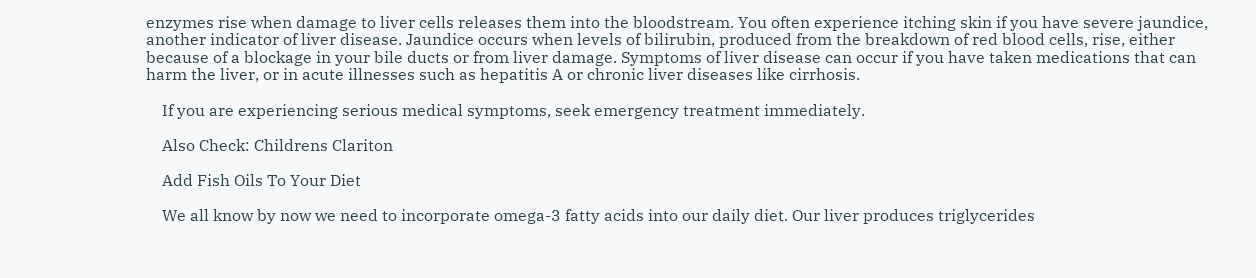enzymes rise when damage to liver cells releases them into the bloodstream. You often experience itching skin if you have severe jaundice, another indicator of liver disease. Jaundice occurs when levels of bilirubin, produced from the breakdown of red blood cells, rise, either because of a blockage in your bile ducts or from liver damage. Symptoms of liver disease can occur if you have taken medications that can harm the liver, or in acute illnesses such as hepatitis A or chronic liver diseases like cirrhosis.

    If you are experiencing serious medical symptoms, seek emergency treatment immediately.

    Also Check: Childrens Clariton

    Add Fish Oils To Your Diet

    We all know by now we need to incorporate omega-3 fatty acids into our daily diet. Our liver produces triglycerides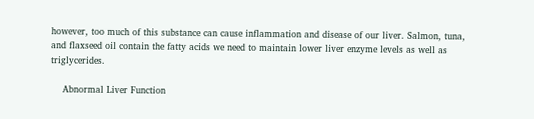however, too much of this substance can cause inflammation and disease of our liver. Salmon, tuna, and flaxseed oil contain the fatty acids we need to maintain lower liver enzyme levels as well as triglycerides.

    Abnormal Liver Function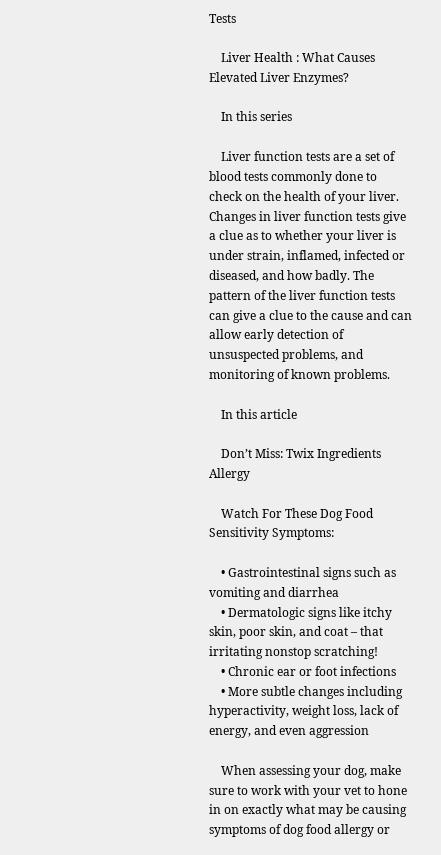Tests

    Liver Health : What Causes Elevated Liver Enzymes?

    In this series

    Liver function tests are a set of blood tests commonly done to check on the health of your liver. Changes in liver function tests give a clue as to whether your liver is under strain, inflamed, infected or diseased, and how badly. The pattern of the liver function tests can give a clue to the cause and can allow early detection of unsuspected problems, and monitoring of known problems.

    In this article

    Don’t Miss: Twix Ingredients Allergy

    Watch For These Dog Food Sensitivity Symptoms:

    • Gastrointestinal signs such as vomiting and diarrhea
    • Dermatologic signs like itchy skin, poor skin, and coat – that irritating nonstop scratching!
    • Chronic ear or foot infections
    • More subtle changes including hyperactivity, weight loss, lack of energy, and even aggression

    When assessing your dog, make sure to work with your vet to hone in on exactly what may be causing symptoms of dog food allergy or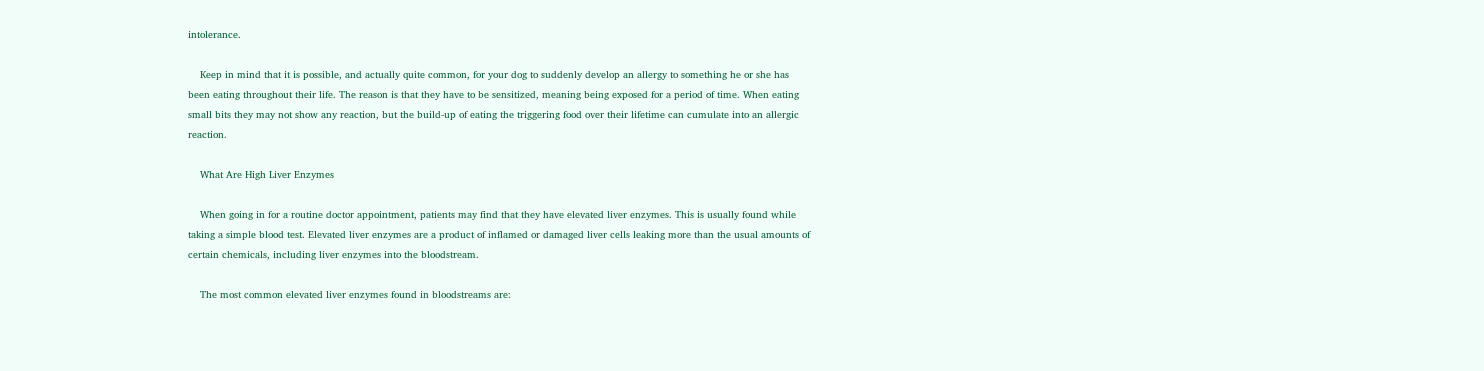intolerance.

    Keep in mind that it is possible, and actually quite common, for your dog to suddenly develop an allergy to something he or she has been eating throughout their life. The reason is that they have to be sensitized, meaning being exposed for a period of time. When eating small bits they may not show any reaction, but the build-up of eating the triggering food over their lifetime can cumulate into an allergic reaction.

    What Are High Liver Enzymes

    When going in for a routine doctor appointment, patients may find that they have elevated liver enzymes. This is usually found while taking a simple blood test. Elevated liver enzymes are a product of inflamed or damaged liver cells leaking more than the usual amounts of certain chemicals, including liver enzymes into the bloodstream.

    The most common elevated liver enzymes found in bloodstreams are: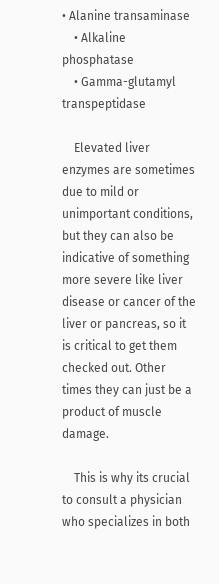• Alanine transaminase
    • Alkaline phosphatase
    • Gamma-glutamyl transpeptidase

    Elevated liver enzymes are sometimes due to mild or unimportant conditions, but they can also be indicative of something more severe like liver disease or cancer of the liver or pancreas, so it is critical to get them checked out. Other times they can just be a product of muscle damage.

    This is why its crucial to consult a physician who specializes in both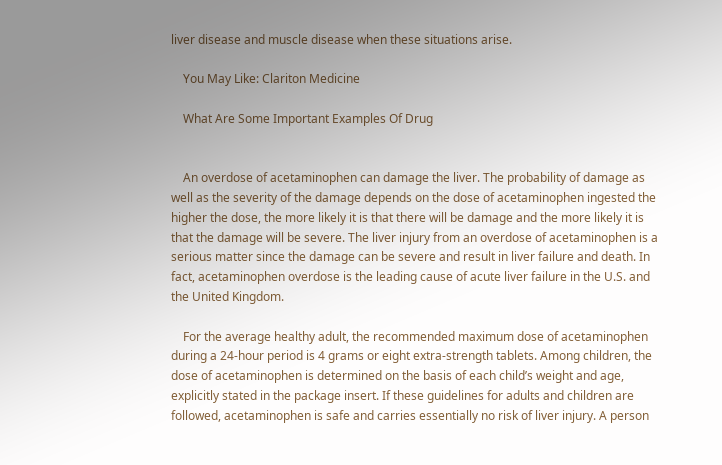liver disease and muscle disease when these situations arise.

    You May Like: Clariton Medicine

    What Are Some Important Examples Of Drug


    An overdose of acetaminophen can damage the liver. The probability of damage as well as the severity of the damage depends on the dose of acetaminophen ingested the higher the dose, the more likely it is that there will be damage and the more likely it is that the damage will be severe. The liver injury from an overdose of acetaminophen is a serious matter since the damage can be severe and result in liver failure and death. In fact, acetaminophen overdose is the leading cause of acute liver failure in the U.S. and the United Kingdom.

    For the average healthy adult, the recommended maximum dose of acetaminophen during a 24-hour period is 4 grams or eight extra-strength tablets. Among children, the dose of acetaminophen is determined on the basis of each child’s weight and age, explicitly stated in the package insert. If these guidelines for adults and children are followed, acetaminophen is safe and carries essentially no risk of liver injury. A person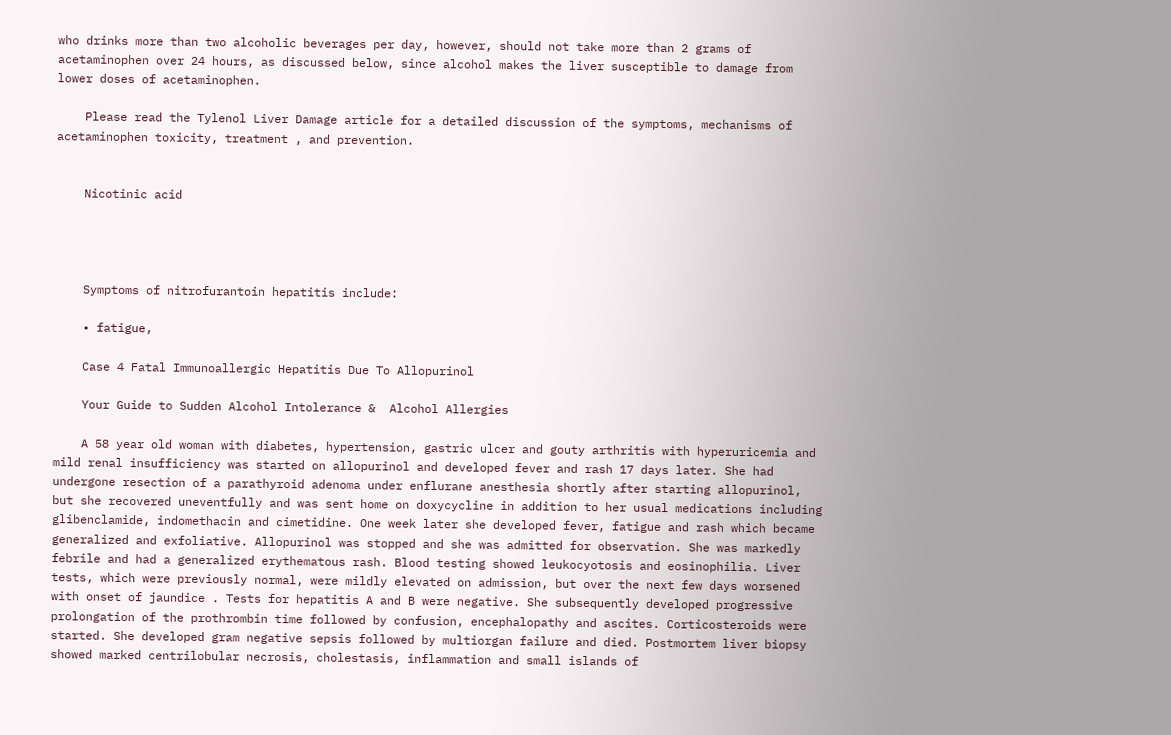who drinks more than two alcoholic beverages per day, however, should not take more than 2 grams of acetaminophen over 24 hours, as discussed below, since alcohol makes the liver susceptible to damage from lower doses of acetaminophen.

    Please read the Tylenol Liver Damage article for a detailed discussion of the symptoms, mechanisms of acetaminophen toxicity, treatment , and prevention.


    Nicotinic acid




    Symptoms of nitrofurantoin hepatitis include:

    • fatigue,

    Case 4 Fatal Immunoallergic Hepatitis Due To Allopurinol

    Your Guide to Sudden Alcohol Intolerance &  Alcohol Allergies

    A 58 year old woman with diabetes, hypertension, gastric ulcer and gouty arthritis with hyperuricemia and mild renal insufficiency was started on allopurinol and developed fever and rash 17 days later. She had undergone resection of a parathyroid adenoma under enflurane anesthesia shortly after starting allopurinol, but she recovered uneventfully and was sent home on doxycycline in addition to her usual medications including glibenclamide, indomethacin and cimetidine. One week later she developed fever, fatigue and rash which became generalized and exfoliative. Allopurinol was stopped and she was admitted for observation. She was markedly febrile and had a generalized erythematous rash. Blood testing showed leukocyotosis and eosinophilia. Liver tests, which were previously normal, were mildly elevated on admission, but over the next few days worsened with onset of jaundice . Tests for hepatitis A and B were negative. She subsequently developed progressive prolongation of the prothrombin time followed by confusion, encephalopathy and ascites. Corticosteroids were started. She developed gram negative sepsis followed by multiorgan failure and died. Postmortem liver biopsy showed marked centrilobular necrosis, cholestasis, inflammation and small islands of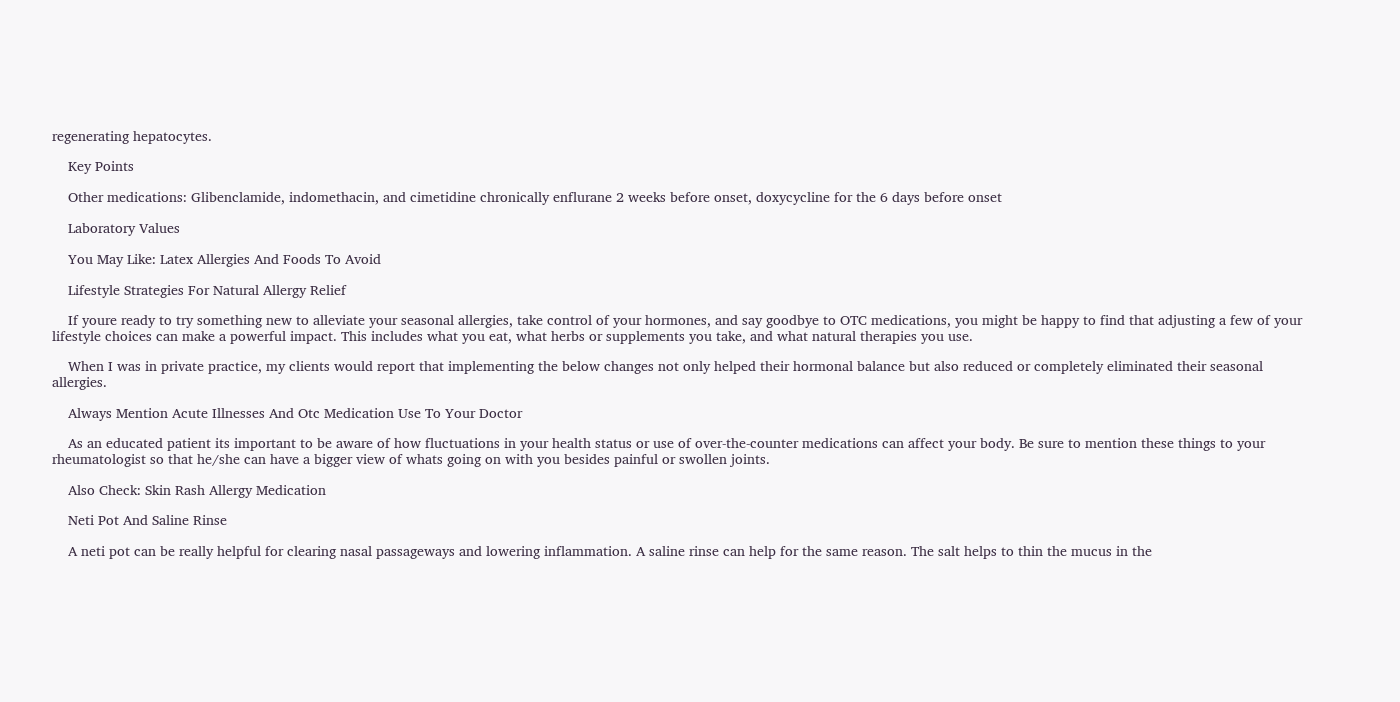regenerating hepatocytes.

    Key Points

    Other medications: Glibenclamide, indomethacin, and cimetidine chronically enflurane 2 weeks before onset, doxycycline for the 6 days before onset

    Laboratory Values

    You May Like: Latex Allergies And Foods To Avoid

    Lifestyle Strategies For Natural Allergy Relief

    If youre ready to try something new to alleviate your seasonal allergies, take control of your hormones, and say goodbye to OTC medications, you might be happy to find that adjusting a few of your lifestyle choices can make a powerful impact. This includes what you eat, what herbs or supplements you take, and what natural therapies you use.

    When I was in private practice, my clients would report that implementing the below changes not only helped their hormonal balance but also reduced or completely eliminated their seasonal allergies.

    Always Mention Acute Illnesses And Otc Medication Use To Your Doctor

    As an educated patient its important to be aware of how fluctuations in your health status or use of over-the-counter medications can affect your body. Be sure to mention these things to your rheumatologist so that he/she can have a bigger view of whats going on with you besides painful or swollen joints.

    Also Check: Skin Rash Allergy Medication

    Neti Pot And Saline Rinse

    A neti pot can be really helpful for clearing nasal passageways and lowering inflammation. A saline rinse can help for the same reason. The salt helps to thin the mucus in the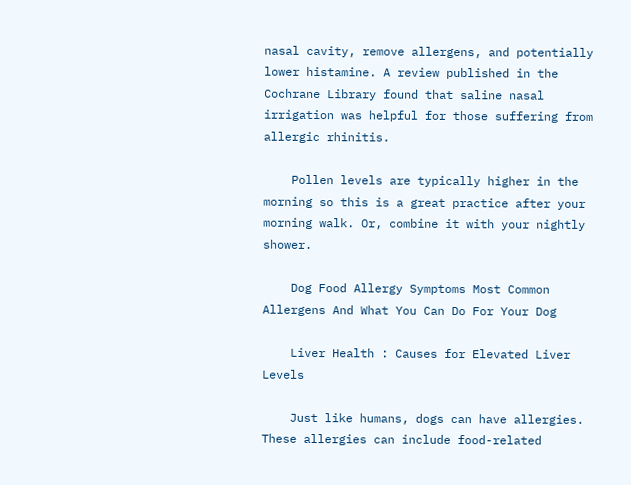nasal cavity, remove allergens, and potentially lower histamine. A review published in the Cochrane Library found that saline nasal irrigation was helpful for those suffering from allergic rhinitis.

    Pollen levels are typically higher in the morning so this is a great practice after your morning walk. Or, combine it with your nightly shower.

    Dog Food Allergy Symptoms Most Common Allergens And What You Can Do For Your Dog

    Liver Health : Causes for Elevated Liver Levels

    Just like humans, dogs can have allergies. These allergies can include food-related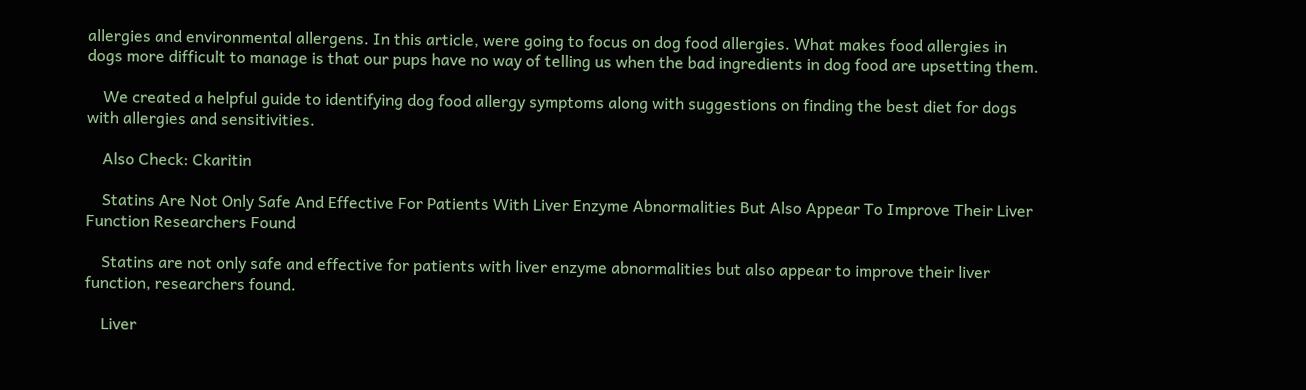allergies and environmental allergens. In this article, were going to focus on dog food allergies. What makes food allergies in dogs more difficult to manage is that our pups have no way of telling us when the bad ingredients in dog food are upsetting them.

    We created a helpful guide to identifying dog food allergy symptoms along with suggestions on finding the best diet for dogs with allergies and sensitivities.

    Also Check: Ckaritin

    Statins Are Not Only Safe And Effective For Patients With Liver Enzyme Abnormalities But Also Appear To Improve Their Liver Function Researchers Found

    Statins are not only safe and effective for patients with liver enzyme abnormalities but also appear to improve their liver function, researchers found.

    Liver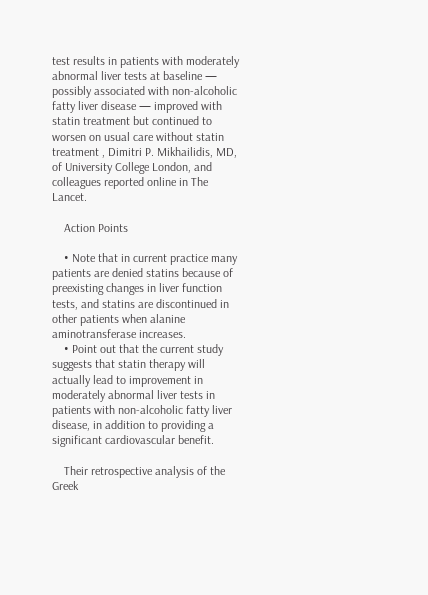test results in patients with moderately abnormal liver tests at baseline — possibly associated with non-alcoholic fatty liver disease — improved with statin treatment but continued to worsen on usual care without statin treatment , Dimitri P. Mikhailidis, MD, of University College London, and colleagues reported online in The Lancet.

    Action Points

    • Note that in current practice many patients are denied statins because of preexisting changes in liver function tests, and statins are discontinued in other patients when alanine aminotransferase increases.
    • Point out that the current study suggests that statin therapy will actually lead to improvement in moderately abnormal liver tests in patients with non-alcoholic fatty liver disease, in addition to providing a significant cardiovascular benefit.

    Their retrospective analysis of the Greek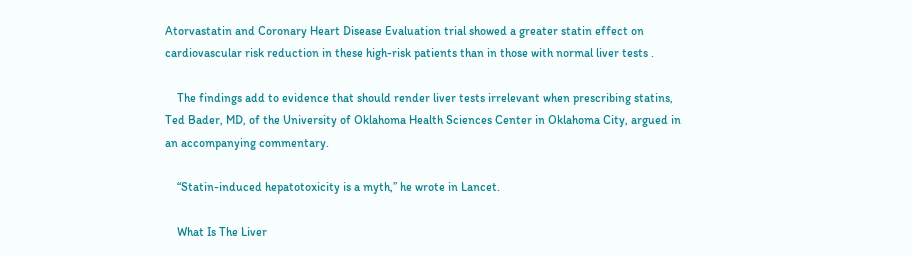Atorvastatin and Coronary Heart Disease Evaluation trial showed a greater statin effect on cardiovascular risk reduction in these high-risk patients than in those with normal liver tests .

    The findings add to evidence that should render liver tests irrelevant when prescribing statins, Ted Bader, MD, of the University of Oklahoma Health Sciences Center in Oklahoma City, argued in an accompanying commentary.

    “Statin-induced hepatotoxicity is a myth,” he wrote in Lancet.

    What Is The Liver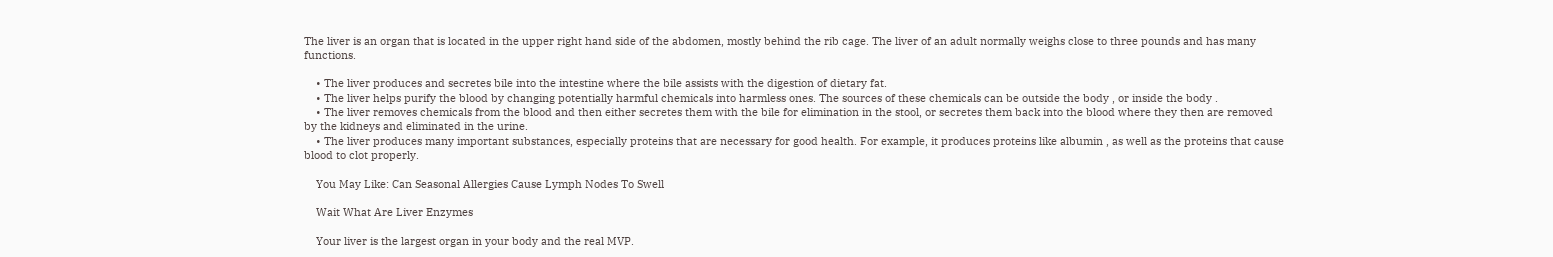The liver is an organ that is located in the upper right hand side of the abdomen, mostly behind the rib cage. The liver of an adult normally weighs close to three pounds and has many functions.

    • The liver produces and secretes bile into the intestine where the bile assists with the digestion of dietary fat.
    • The liver helps purify the blood by changing potentially harmful chemicals into harmless ones. The sources of these chemicals can be outside the body , or inside the body .
    • The liver removes chemicals from the blood and then either secretes them with the bile for elimination in the stool, or secretes them back into the blood where they then are removed by the kidneys and eliminated in the urine.
    • The liver produces many important substances, especially proteins that are necessary for good health. For example, it produces proteins like albumin , as well as the proteins that cause blood to clot properly.

    You May Like: Can Seasonal Allergies Cause Lymph Nodes To Swell

    Wait What Are Liver Enzymes

    Your liver is the largest organ in your body and the real MVP.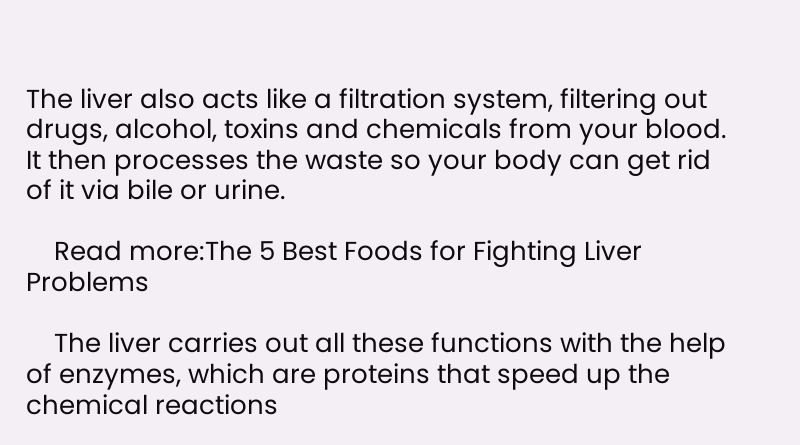The liver also acts like a filtration system, filtering out drugs, alcohol, toxins and chemicals from your blood. It then processes the waste so your body can get rid of it via bile or urine.

    Read more:The 5 Best Foods for Fighting Liver Problems

    The liver carries out all these functions with the help of enzymes, which are proteins that speed up the chemical reactions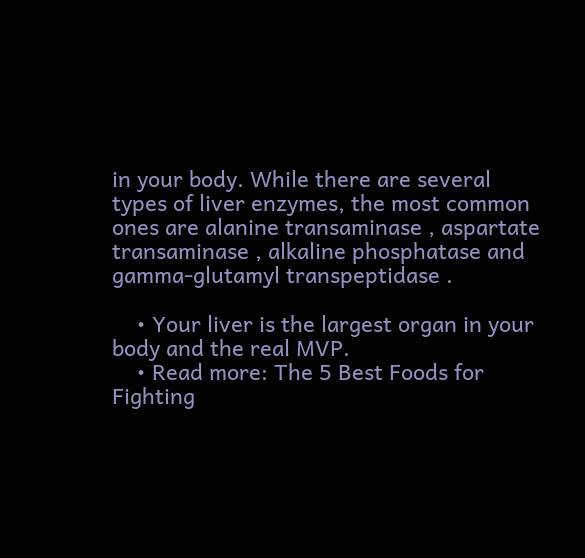in your body. While there are several types of liver enzymes, the most common ones are alanine transaminase , aspartate transaminase , alkaline phosphatase and gamma-glutamyl transpeptidase .

    • Your liver is the largest organ in your body and the real MVP.
    • Read more: The 5 Best Foods for Fighting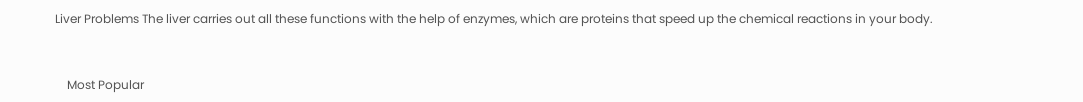Liver Problems The liver carries out all these functions with the help of enzymes, which are proteins that speed up the chemical reactions in your body.


    Most Popular